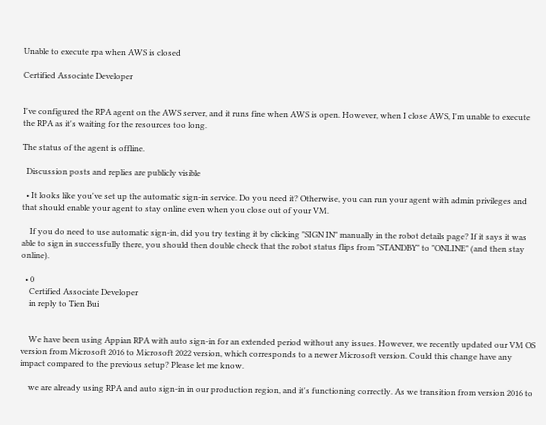Unable to execute rpa when AWS is closed

Certified Associate Developer


I've configured the RPA agent on the AWS server, and it runs fine when AWS is open. However, when I close AWS, I'm unable to execute the RPA as it's waiting for the resources too long.

The status of the agent is offline.

  Discussion posts and replies are publicly visible

  • It looks like you've set up the automatic sign-in service. Do you need it? Otherwise, you can run your agent with admin privileges and that should enable your agent to stay online even when you close out of your VM.

    If you do need to use automatic sign-in, did you try testing it by clicking "SIGN IN" manually in the robot details page? If it says it was able to sign in successfully there, you should then double check that the robot status flips from "STANDBY" to "ONLINE" (and then stay online).

  • 0
    Certified Associate Developer
    in reply to Tien Bui


    We have been using Appian RPA with auto sign-in for an extended period without any issues. However, we recently updated our VM OS version from Microsoft 2016 to Microsoft 2022 version, which corresponds to a newer Microsoft version. Could this change have any impact compared to the previous setup? Please let me know.

    we are already using RPA and auto sign-in in our production region, and it's functioning correctly. As we transition from version 2016 to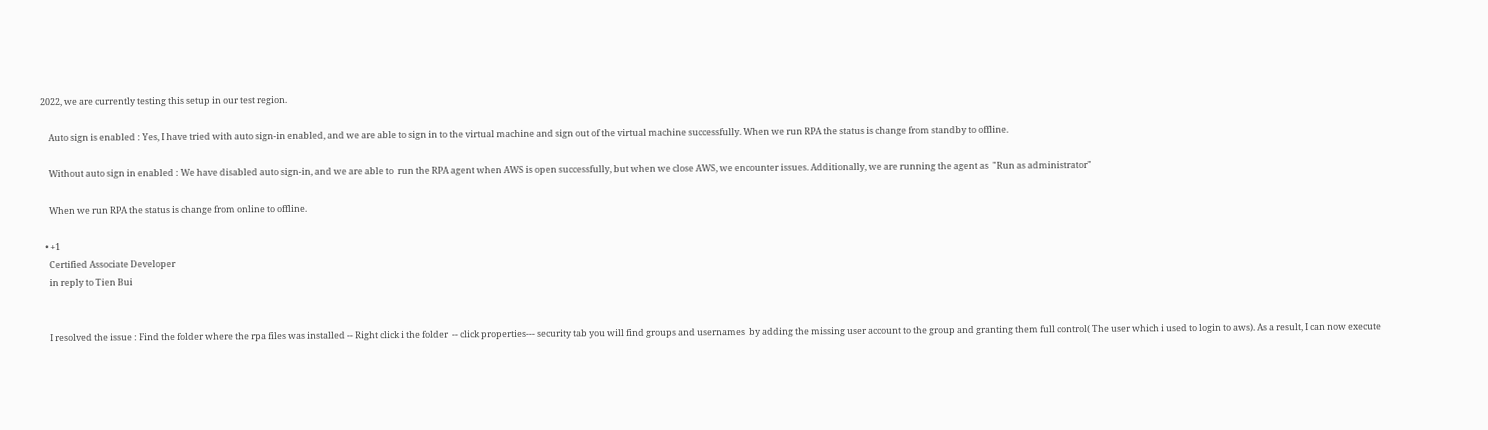2022, we are currently testing this setup in our test region.

    Auto sign is enabled : Yes, I have tried with auto sign-in enabled, and we are able to sign in to the virtual machine and sign out of the virtual machine successfully. When we run RPA the status is change from standby to offline.

    Without auto sign in enabled : We have disabled auto sign-in, and we are able to  run the RPA agent when AWS is open successfully, but when we close AWS, we encounter issues. Additionally, we are running the agent as  "Run as administrator"

    When we run RPA the status is change from online to offline.

  • +1
    Certified Associate Developer
    in reply to Tien Bui


    I resolved the issue : Find the folder where the rpa files was installed -- Right click i the folder  -- click properties--- security tab you will find groups and usernames  by adding the missing user account to the group and granting them full control( The user which i used to login to aws). As a result, I can now execute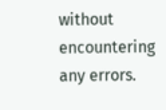without encountering any errors.